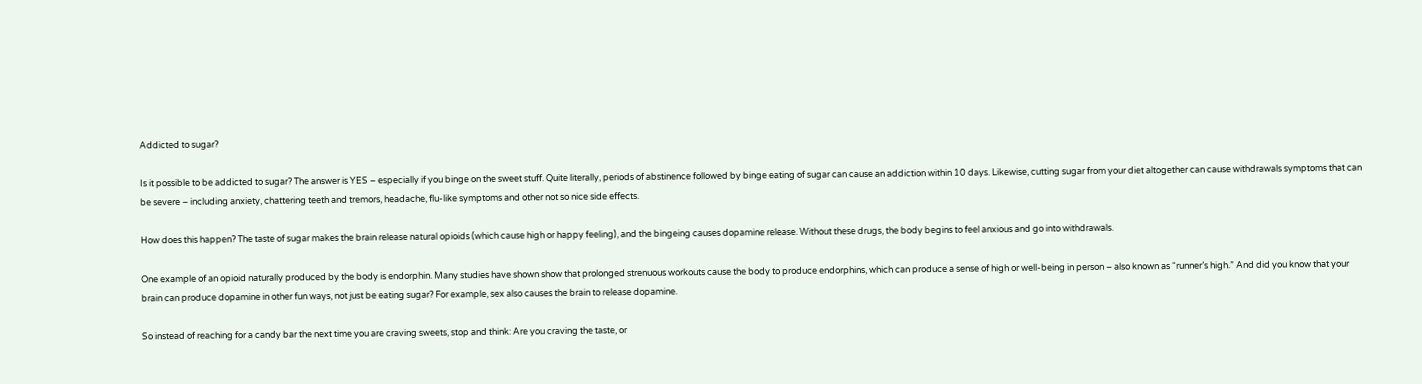Addicted to sugar?

Is it possible to be addicted to sugar? The answer is YES – especially if you binge on the sweet stuff. Quite literally, periods of abstinence followed by binge eating of sugar can cause an addiction within 10 days. Likewise, cutting sugar from your diet altogether can cause withdrawals symptoms that can be severe – including anxiety, chattering teeth and tremors, headache, flu-like symptoms and other not so nice side effects.

How does this happen? The taste of sugar makes the brain release natural opioids (which cause high or happy feeling), and the bingeing causes dopamine release. Without these drugs, the body begins to feel anxious and go into withdrawals.

One example of an opioid naturally produced by the body is endorphin. Many studies have shown show that prolonged strenuous workouts cause the body to produce endorphins, which can produce a sense of high or well-being in person – also known as “runner’s high.” And did you know that your brain can produce dopamine in other fun ways, not just be eating sugar? For example, sex also causes the brain to release dopamine.

So instead of reaching for a candy bar the next time you are craving sweets, stop and think: Are you craving the taste, or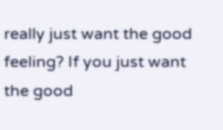really just want the good feeling? If you just want the good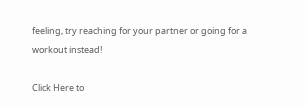feeling, try reaching for your partner or going for a workout instead!

Click Here to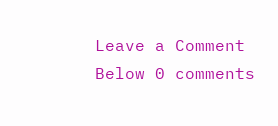Leave a Comment Below 0 comments